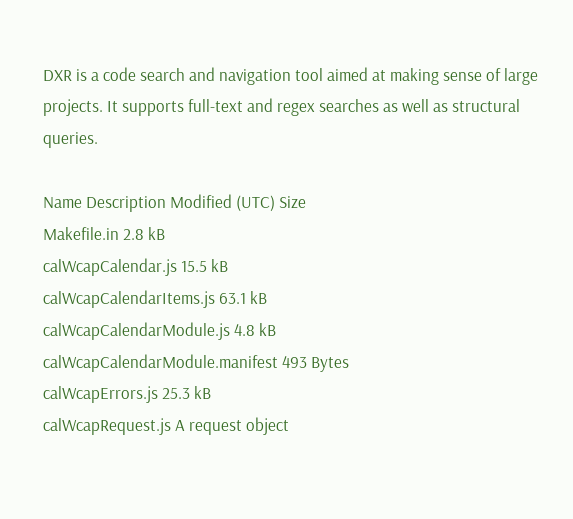DXR is a code search and navigation tool aimed at making sense of large projects. It supports full-text and regex searches as well as structural queries.

Name Description Modified (UTC) Size
Makefile.in 2.8 kB
calWcapCalendar.js 15.5 kB
calWcapCalendarItems.js 63.1 kB
calWcapCalendarModule.js 4.8 kB
calWcapCalendarModule.manifest 493 Bytes
calWcapErrors.js 25.3 kB
calWcapRequest.js A request object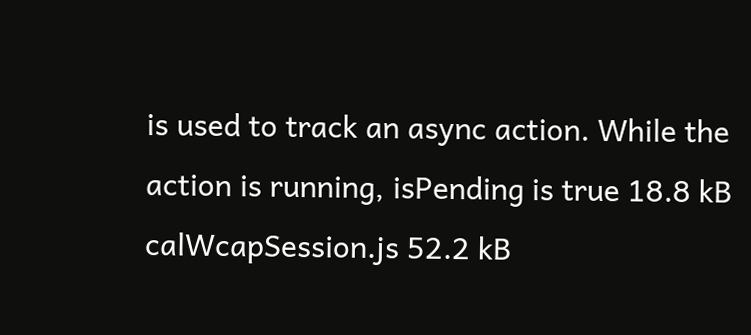is used to track an async action. While the action is running, isPending is true 18.8 kB
calWcapSession.js 52.2 kB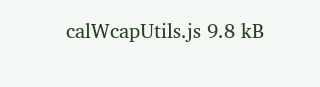calWcapUtils.js 9.8 kB